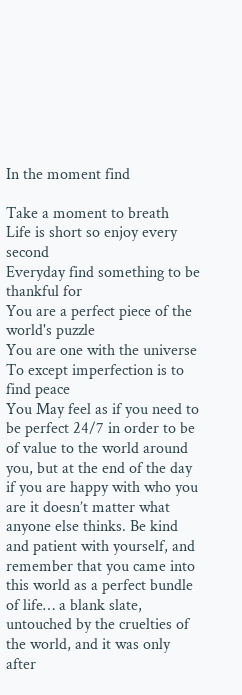In the moment find

Take a moment to breath
Life is short so enjoy every second
Everyday find something to be thankful for
You are a perfect piece of the world's puzzle
You are one with the universe
To except imperfection is to find peace
You May feel as if you need to be perfect 24/7 in order to be of value to the world around you, but at the end of the day if you are happy with who you are it doesn’t matter what anyone else thinks. Be kind and patient with yourself, and remember that you came into this world as a perfect bundle of life… a blank slate, untouched by the cruelties of the world, and it was only after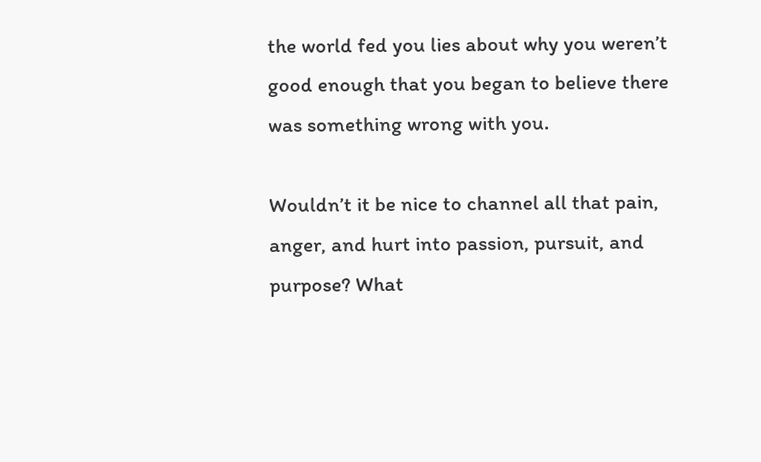the world fed you lies about why you weren’t good enough that you began to believe there was something wrong with you.

Wouldn’t it be nice to channel all that pain, anger, and hurt into passion, pursuit, and purpose? What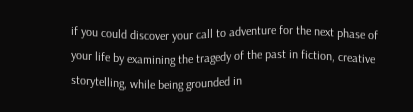if you could discover your call to adventure for the next phase of your life by examining the tragedy of the past in fiction, creative storytelling, while being grounded in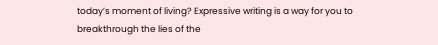today’s moment of living? Expressive writing is a way for you to breakthrough the lies of the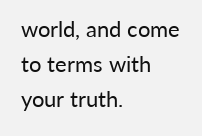world, and come to terms with your truth.